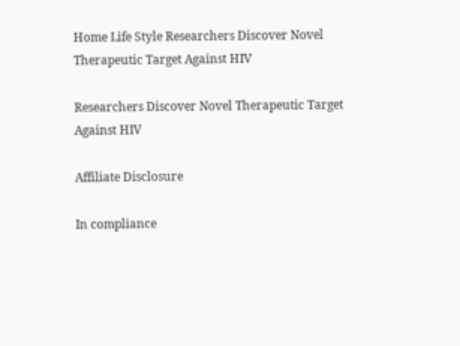Home Life Style Researchers Discover Novel Therapeutic Target Against HIV

Researchers Discover Novel Therapeutic Target Against HIV

Affiliate Disclosure

In compliance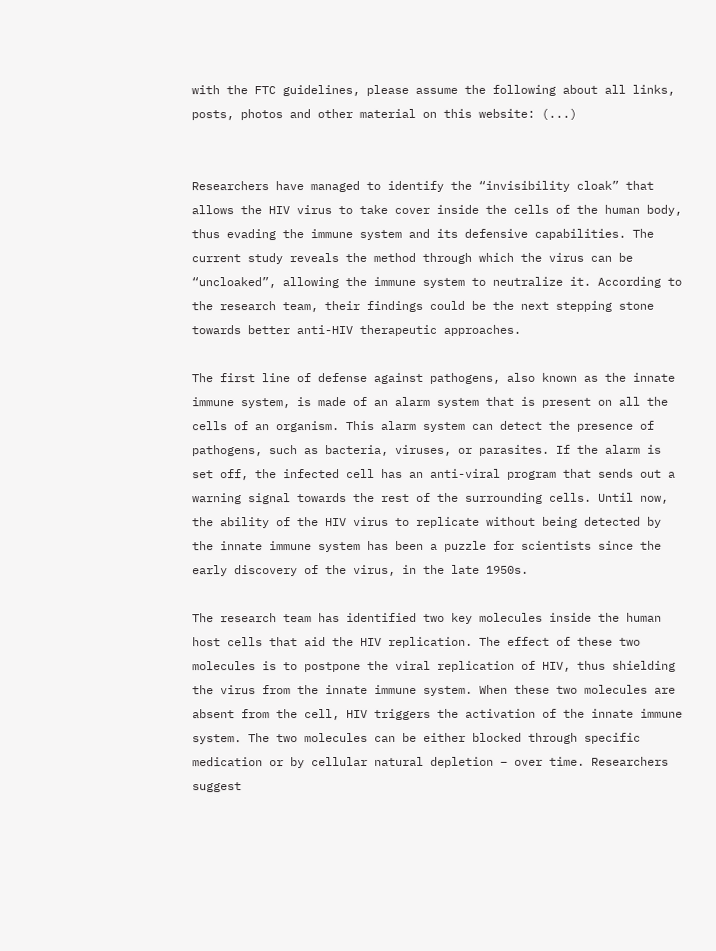with the FTC guidelines, please assume the following about all links, posts, photos and other material on this website: (...)


Researchers have managed to identify the “invisibility cloak” that allows the HIV virus to take cover inside the cells of the human body, thus evading the immune system and its defensive capabilities. The current study reveals the method through which the virus can be “uncloaked”, allowing the immune system to neutralize it. According to the research team, their findings could be the next stepping stone towards better anti-HIV therapeutic approaches.

The first line of defense against pathogens, also known as the innate immune system, is made of an alarm system that is present on all the cells of an organism. This alarm system can detect the presence of pathogens, such as bacteria, viruses, or parasites. If the alarm is set off, the infected cell has an anti-viral program that sends out a warning signal towards the rest of the surrounding cells. Until now, the ability of the HIV virus to replicate without being detected by the innate immune system has been a puzzle for scientists since the early discovery of the virus, in the late 1950s.

The research team has identified two key molecules inside the human host cells that aid the HIV replication. The effect of these two molecules is to postpone the viral replication of HIV, thus shielding the virus from the innate immune system. When these two molecules are absent from the cell, HIV triggers the activation of the innate immune system. The two molecules can be either blocked through specific medication or by cellular natural depletion – over time. Researchers suggest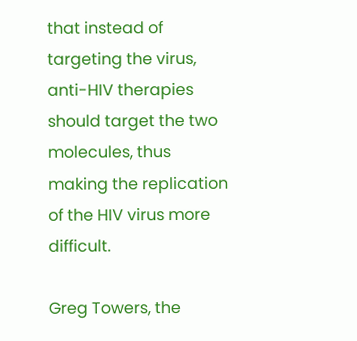that instead of targeting the virus, anti-HIV therapies should target the two molecules, thus making the replication of the HIV virus more difficult.

Greg Towers, the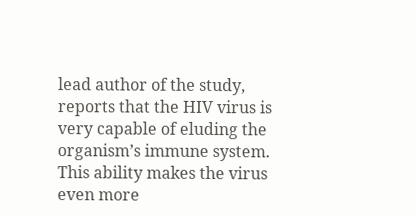lead author of the study, reports that the HIV virus is very capable of eluding the organism’s immune system. This ability makes the virus even more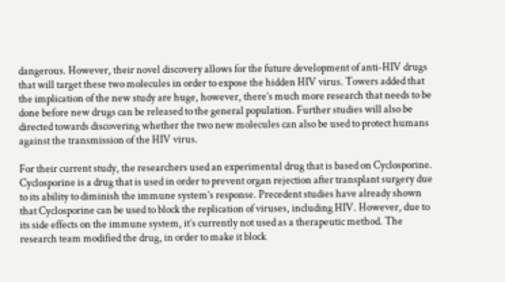dangerous. However, their novel discovery allows for the future development of anti-HIV drugs that will target these two molecules in order to expose the hidden HIV virus. Towers added that the implication of the new study are huge, however, there’s much more research that needs to be done before new drugs can be released to the general population. Further studies will also be directed towards discovering whether the two new molecules can also be used to protect humans against the transmission of the HIV virus.

For their current study, the researchers used an experimental drug that is based on Cyclosporine. Cyclosporine is a drug that is used in order to prevent organ rejection after transplant surgery due to its ability to diminish the immune system’s response. Precedent studies have already shown that Cyclosporine can be used to block the replication of viruses, including HIV. However, due to its side effects on the immune system, it’s currently not used as a therapeutic method. The research team modified the drug, in order to make it block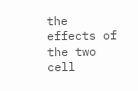the effects of the two cell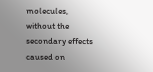molecules, without the secondary effects caused on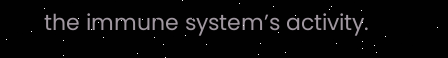the immune system’s activity.